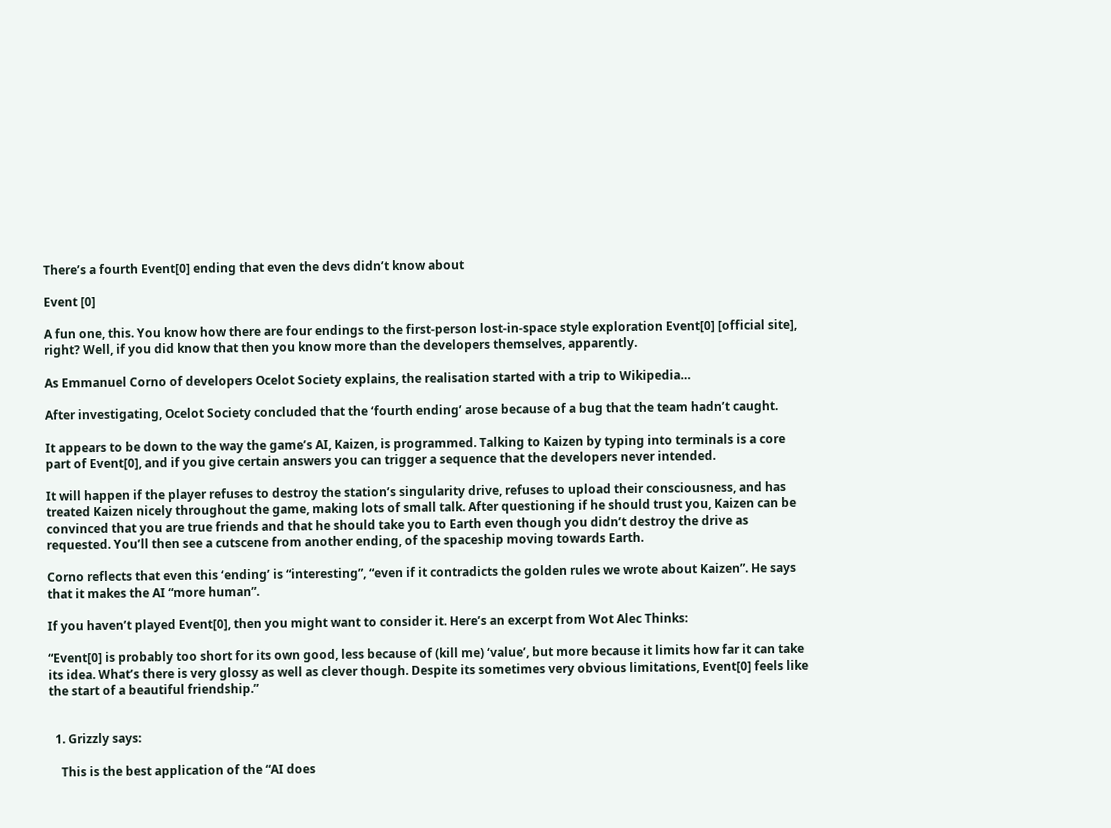There’s a fourth Event[0] ending that even the devs didn’t know about

Event [0]

A fun one, this. You know how there are four endings to the first-person lost-in-space style exploration Event[0] [official site], right? Well, if you did know that then you know more than the developers themselves, apparently.

As Emmanuel Corno of developers Ocelot Society explains, the realisation started with a trip to Wikipedia…

After investigating, Ocelot Society concluded that the ‘fourth ending’ arose because of a bug that the team hadn’t caught.

It appears to be down to the way the game’s AI, Kaizen, is programmed. Talking to Kaizen by typing into terminals is a core part of Event[0], and if you give certain answers you can trigger a sequence that the developers never intended.

It will happen if the player refuses to destroy the station’s singularity drive, refuses to upload their consciousness, and has treated Kaizen nicely throughout the game, making lots of small talk. After questioning if he should trust you, Kaizen can be convinced that you are true friends and that he should take you to Earth even though you didn’t destroy the drive as requested. You’ll then see a cutscene from another ending, of the spaceship moving towards Earth.

Corno reflects that even this ‘ending’ is “interesting”, “even if it contradicts the golden rules we wrote about Kaizen”. He says that it makes the AI “more human”.

If you haven’t played Event[0], then you might want to consider it. Here’s an excerpt from Wot Alec Thinks:

“Event[0] is probably too short for its own good, less because of (kill me) ‘value’, but more because it limits how far it can take its idea. What’s there is very glossy as well as clever though. Despite its sometimes very obvious limitations, Event[0] feels like the start of a beautiful friendship.”


  1. Grizzly says:

    This is the best application of the “AI does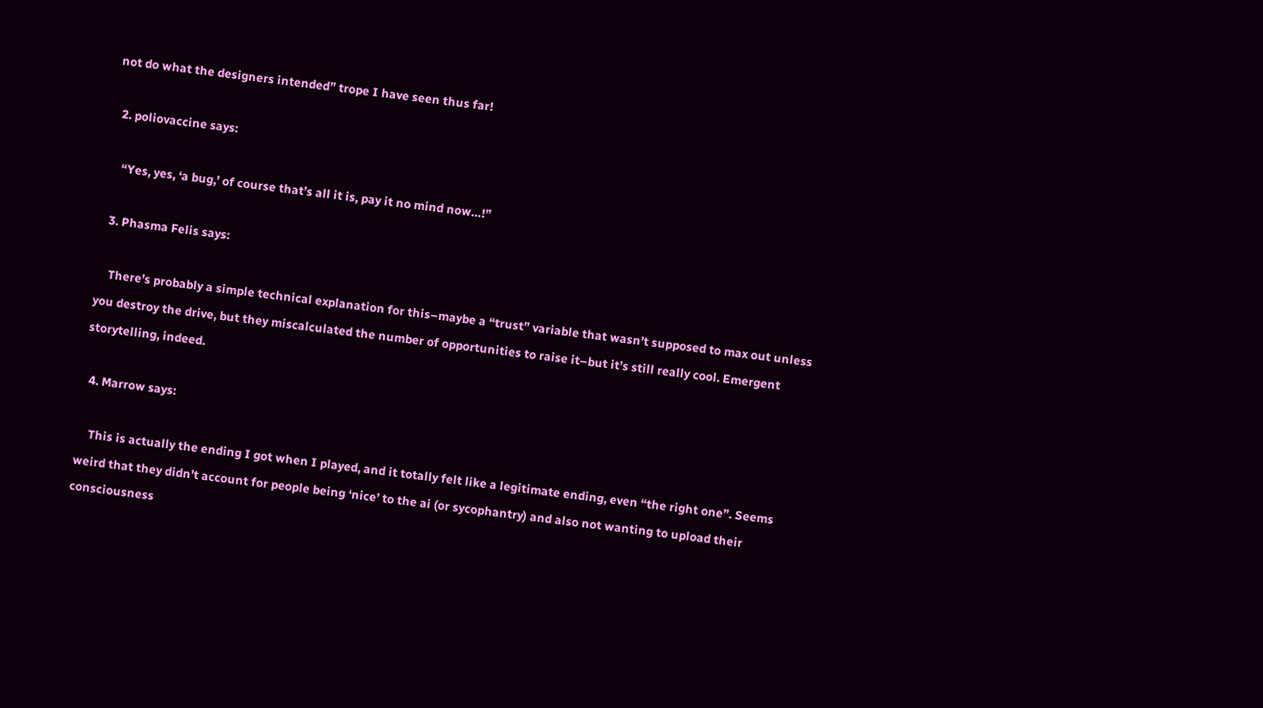not do what the designers intended” trope I have seen thus far!

  2. poliovaccine says:

    “Yes, yes, ‘a bug,’ of course that’s all it is, pay it no mind now…!”

  3. Phasma Felis says:

    There’s probably a simple technical explanation for this–maybe a “trust” variable that wasn’t supposed to max out unless you destroy the drive, but they miscalculated the number of opportunities to raise it–but it’s still really cool. Emergent storytelling, indeed.

  4. Marrow says:

    This is actually the ending I got when I played, and it totally felt like a legitimate ending, even “the right one”. Seems weird that they didn’t account for people being ‘nice’ to the ai (or sycophantry) and also not wanting to upload their consciousness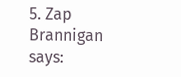5. Zap Brannigan says: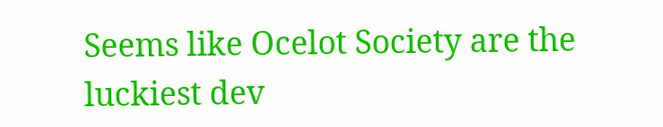Seems like Ocelot Society are the luckiest dev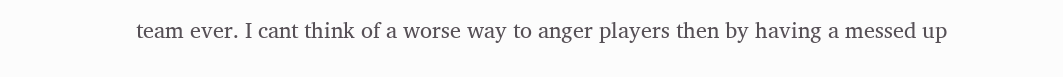team ever. I cant think of a worse way to anger players then by having a messed up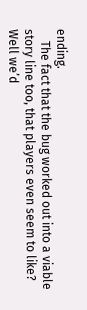ending.
    The fact that the bug worked out into a viable story line too, that players even seem to like? Well we’d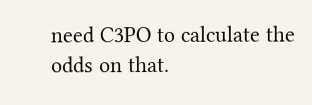need C3PO to calculate the odds on that.